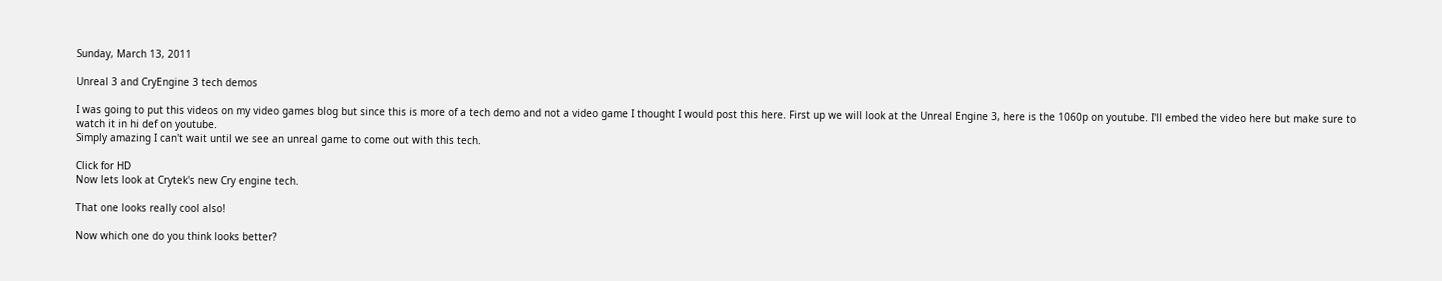Sunday, March 13, 2011

Unreal 3 and CryEngine 3 tech demos

I was going to put this videos on my video games blog but since this is more of a tech demo and not a video game I thought I would post this here. First up we will look at the Unreal Engine 3, here is the 1060p on youtube. I'll embed the video here but make sure to watch it in hi def on youtube.
Simply amazing I can't wait until we see an unreal game to come out with this tech.

Click for HD
Now lets look at Crytek's new Cry engine tech.

That one looks really cool also!

Now which one do you think looks better?